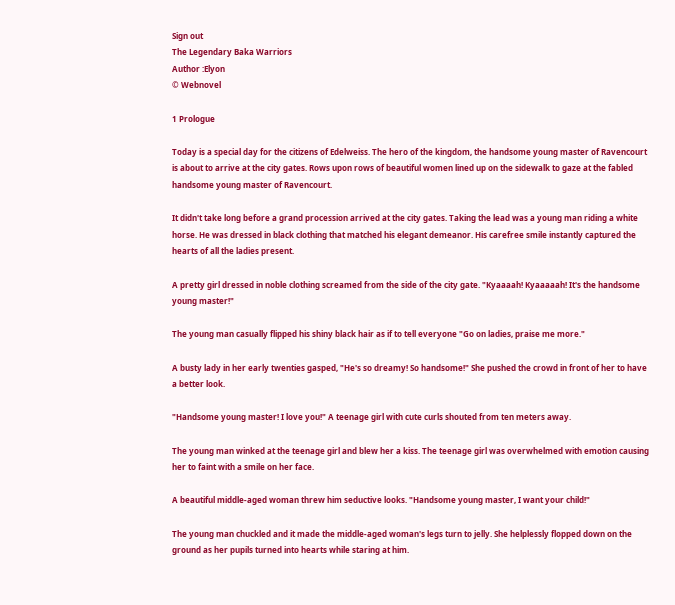Sign out
The Legendary Baka Warriors
Author :Elyon
© Webnovel

1 Prologue

Today is a special day for the citizens of Edelweiss. The hero of the kingdom, the handsome young master of Ravencourt is about to arrive at the city gates. Rows upon rows of beautiful women lined up on the sidewalk to gaze at the fabled handsome young master of Ravencourt.

It didn't take long before a grand procession arrived at the city gates. Taking the lead was a young man riding a white horse. He was dressed in black clothing that matched his elegant demeanor. His carefree smile instantly captured the hearts of all the ladies present.

A pretty girl dressed in noble clothing screamed from the side of the city gate. "Kyaaaah! Kyaaaaah! It's the handsome young master!"

The young man casually flipped his shiny black hair as if to tell everyone "Go on ladies, praise me more."

A busty lady in her early twenties gasped, "He's so dreamy! So handsome!" She pushed the crowd in front of her to have a better look.

"Handsome young master! I love you!" A teenage girl with cute curls shouted from ten meters away.

The young man winked at the teenage girl and blew her a kiss. The teenage girl was overwhelmed with emotion causing her to faint with a smile on her face.

A beautiful middle-aged woman threw him seductive looks. "Handsome young master, I want your child!"

The young man chuckled and it made the middle-aged woman's legs turn to jelly. She helplessly flopped down on the ground as her pupils turned into hearts while staring at him.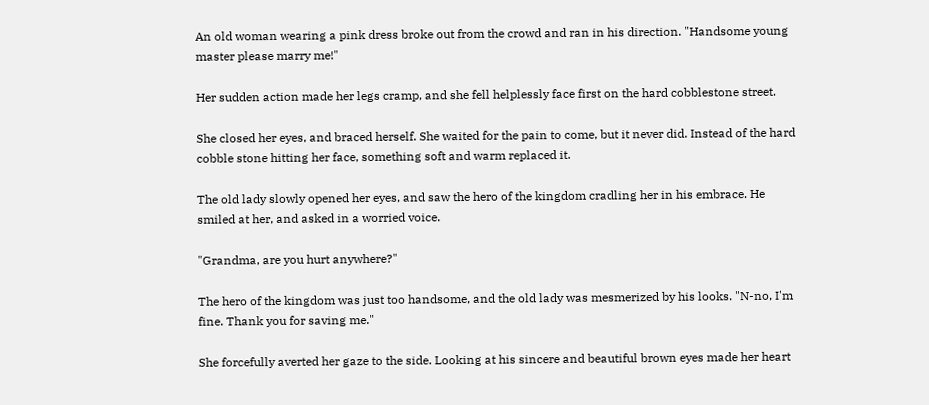An old woman wearing a pink dress broke out from the crowd and ran in his direction. "Handsome young master please marry me!"

Her sudden action made her legs cramp, and she fell helplessly face first on the hard cobblestone street.

She closed her eyes, and braced herself. She waited for the pain to come, but it never did. Instead of the hard cobble stone hitting her face, something soft and warm replaced it.

The old lady slowly opened her eyes, and saw the hero of the kingdom cradling her in his embrace. He smiled at her, and asked in a worried voice.

"Grandma, are you hurt anywhere?"

The hero of the kingdom was just too handsome, and the old lady was mesmerized by his looks. "N-no, I'm fine. Thank you for saving me."

She forcefully averted her gaze to the side. Looking at his sincere and beautiful brown eyes made her heart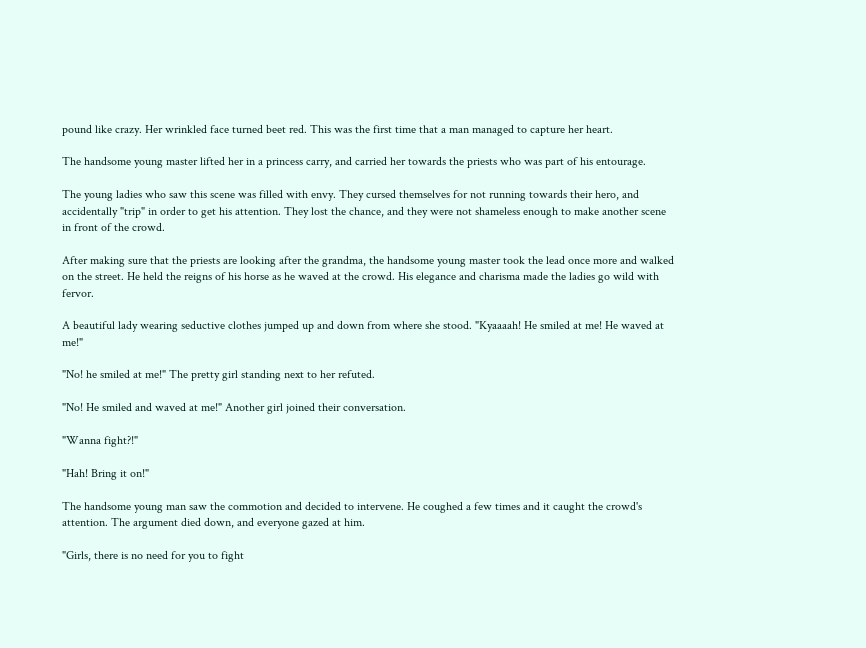pound like crazy. Her wrinkled face turned beet red. This was the first time that a man managed to capture her heart.

The handsome young master lifted her in a princess carry, and carried her towards the priests who was part of his entourage.

The young ladies who saw this scene was filled with envy. They cursed themselves for not running towards their hero, and accidentally "trip" in order to get his attention. They lost the chance, and they were not shameless enough to make another scene in front of the crowd.

After making sure that the priests are looking after the grandma, the handsome young master took the lead once more and walked on the street. He held the reigns of his horse as he waved at the crowd. His elegance and charisma made the ladies go wild with fervor.

A beautiful lady wearing seductive clothes jumped up and down from where she stood. "Kyaaaah! He smiled at me! He waved at me!"

"No! he smiled at me!" The pretty girl standing next to her refuted.

"No! He smiled and waved at me!" Another girl joined their conversation.

"Wanna fight?!"

"Hah! Bring it on!"

The handsome young man saw the commotion and decided to intervene. He coughed a few times and it caught the crowd's attention. The argument died down, and everyone gazed at him.

"Girls, there is no need for you to fight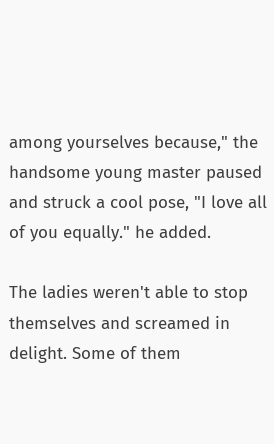among yourselves because," the handsome young master paused and struck a cool pose, "I love all of you equally." he added.

The ladies weren't able to stop themselves and screamed in delight. Some of them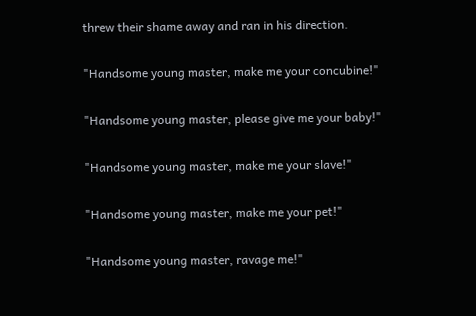threw their shame away and ran in his direction.

"Handsome young master, make me your concubine!"

"Handsome young master, please give me your baby!"

"Handsome young master, make me your slave!"

"Handsome young master, make me your pet!"

"Handsome young master, ravage me!"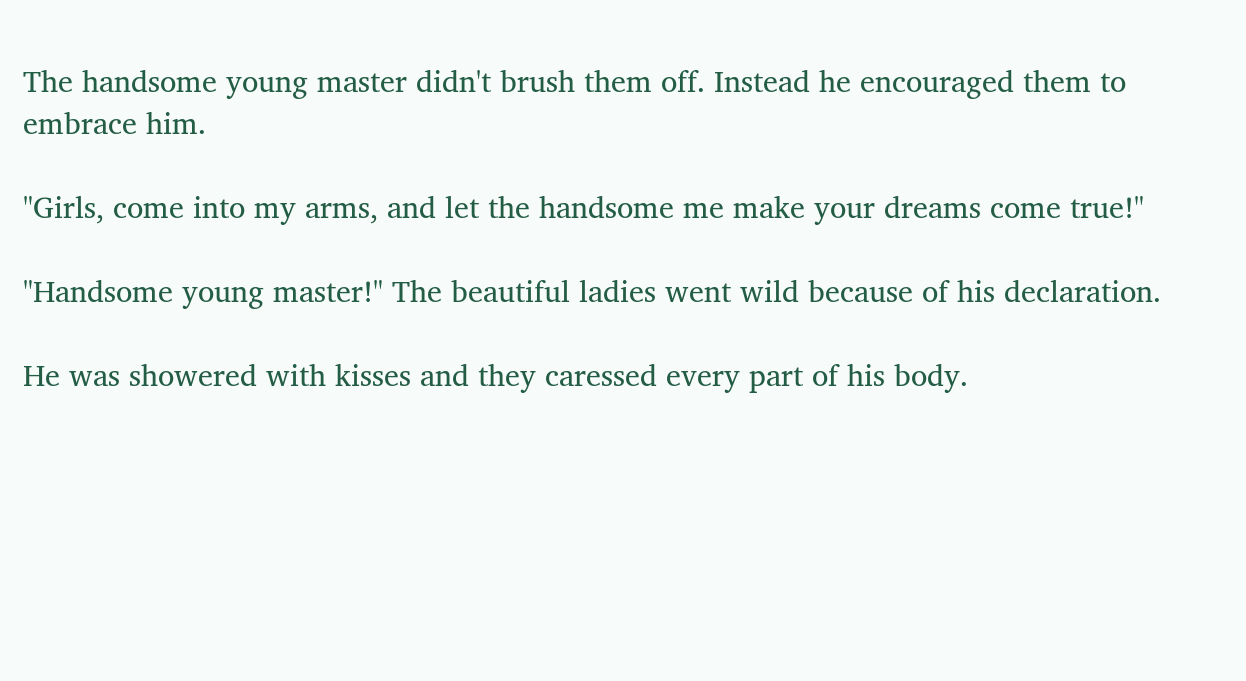The handsome young master didn't brush them off. Instead he encouraged them to embrace him.

"Girls, come into my arms, and let the handsome me make your dreams come true!"

"Handsome young master!" The beautiful ladies went wild because of his declaration.

He was showered with kisses and they caressed every part of his body.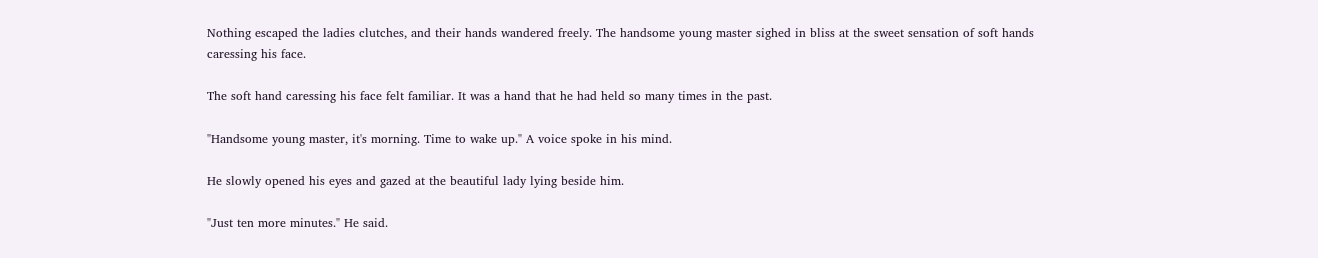Nothing escaped the ladies clutches, and their hands wandered freely. The handsome young master sighed in bliss at the sweet sensation of soft hands caressing his face.

The soft hand caressing his face felt familiar. It was a hand that he had held so many times in the past.

"Handsome young master, it's morning. Time to wake up." A voice spoke in his mind.

He slowly opened his eyes and gazed at the beautiful lady lying beside him.

"Just ten more minutes." He said.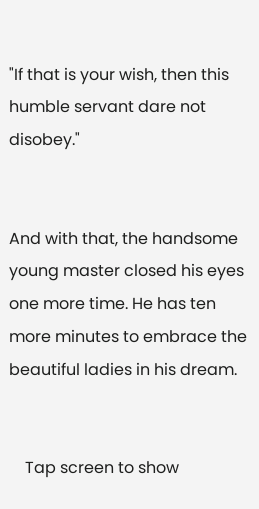"If that is your wish, then this humble servant dare not disobey."


And with that, the handsome young master closed his eyes one more time. He has ten more minutes to embrace the beautiful ladies in his dream.


    Tap screen to show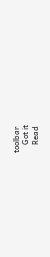toolbar
    Got it
    Read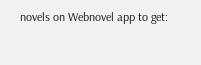novels on Webnovel app to get: